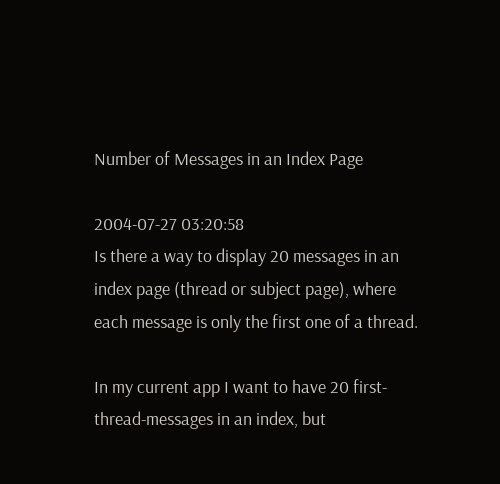Number of Messages in an Index Page

2004-07-27 03:20:58
Is there a way to display 20 messages in an index page (thread or subject page), where each message is only the first one of a thread.

In my current app I want to have 20 first-thread-messages in an index, but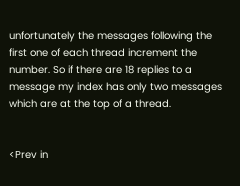unfortunately the messages following the first one of each thread increment the number. So if there are 18 replies to a message my index has only two messages which are at the top of a thread.


<Prev in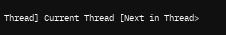Thread] Current Thread [Next in Thread>